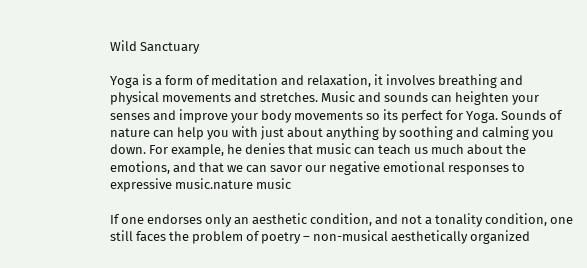Wild Sanctuary

Yoga is a form of meditation and relaxation, it involves breathing and physical movements and stretches. Music and sounds can heighten your senses and improve your body movements so its perfect for Yoga. Sounds of nature can help you with just about anything by soothing and calming you down. For example, he denies that music can teach us much about the emotions, and that we can savor our negative emotional responses to expressive music.nature music

If one endorses only an aesthetic condition, and not a tonality condition, one still faces the problem of poetry – non-musical aesthetically organized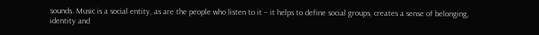sounds. Music is a social entity, as are the people who listen to it – it helps to define social groups, creates a sense of belonging, identity and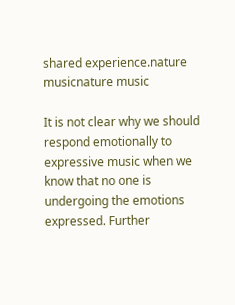shared experience.nature musicnature music

It is not clear why we should respond emotionally to expressive music when we know that no one is undergoing the emotions expressed. Further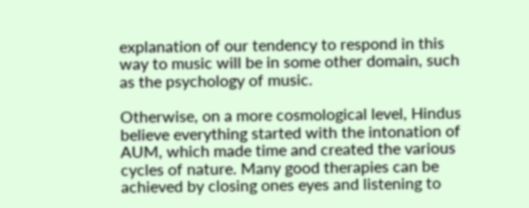explanation of our tendency to respond in this way to music will be in some other domain, such as the psychology of music.

Otherwise, on a more cosmological level, Hindus believe everything started with the intonation of AUM, which made time and created the various cycles of nature. Many good therapies can be achieved by closing ones eyes and listening to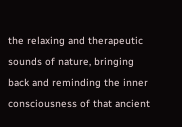the relaxing and therapeutic sounds of nature, bringing back and reminding the inner consciousness of that ancient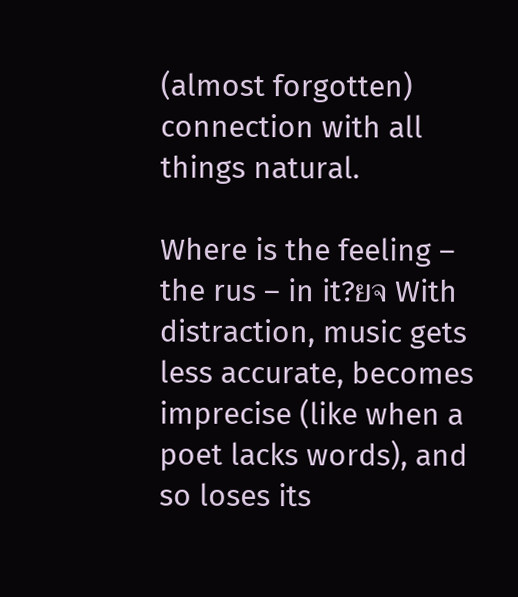(almost forgotten) connection with all things natural.

Where is the feeling – the rus – in it?ยจ With distraction, music gets less accurate, becomes imprecise (like when a poet lacks words), and so loses its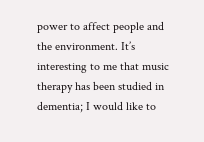power to affect people and the environment. It’s interesting to me that music therapy has been studied in dementia; I would like to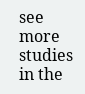see more studies in the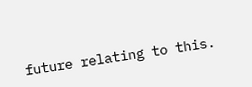future relating to this.